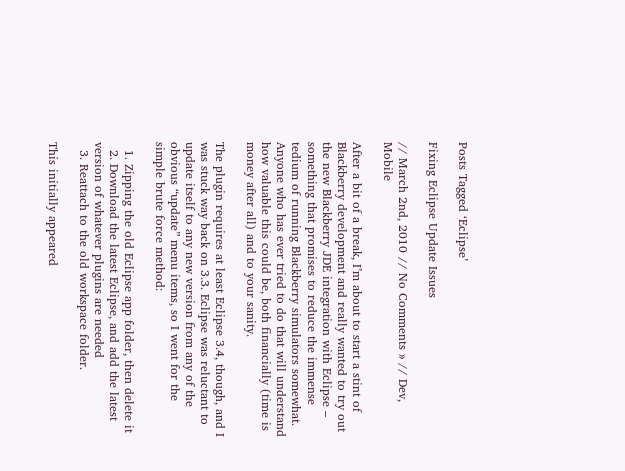Posts Tagged ‘Eclipse’

Fixing Eclipse Update Issues

// March 2nd, 2010 // No Comments » // Dev, Mobile

After a bit of a break, I’m about to start a stint of Blackberry development and really wanted to try out the new Blackberry JDE integration with Eclipse – something that promises to reduce the immense tedium of running Blackberry simulators somewhat. Anyone who has ever tried to do that will understand how valuable this could be, both financially (time is money after all) and to your sanity.

The plugin requires at least Eclipse 3.4, though, and I was stuck way back on 3.3. Eclipse was reluctant to update itself to any new version from any of the obvious “update” menu items, so I went for the simple brute force method:

  1. Zipping the old Eclipse app folder, then delete it
  2. Download the latest Eclipse, and add the latest version of whatever plugins are needed
  3. Reattach to the old workspace folder.

This initially appeared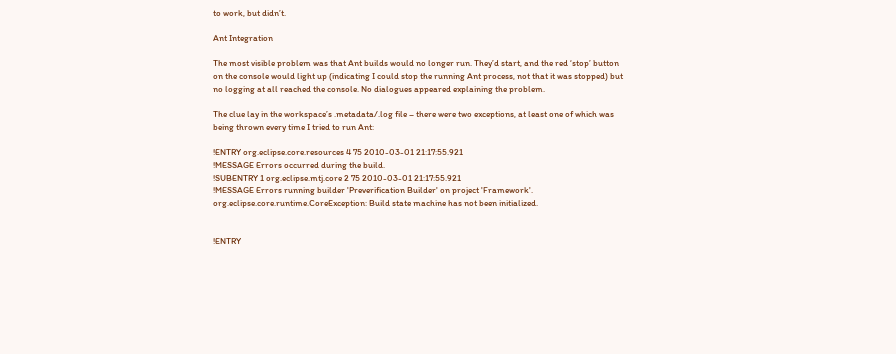to work, but didn’t.

Ant Integration

The most visible problem was that Ant builds would no longer run. They’d start, and the red ‘stop’ button on the console would light up (indicating I could stop the running Ant process, not that it was stopped) but no logging at all reached the console. No dialogues appeared explaining the problem.

The clue lay in the workspace’s .metadata/.log file – there were two exceptions, at least one of which was being thrown every time I tried to run Ant:

!ENTRY org.eclipse.core.resources 4 75 2010-03-01 21:17:55.921
!MESSAGE Errors occurred during the build.
!SUBENTRY 1 org.eclipse.mtj.core 2 75 2010-03-01 21:17:55.921
!MESSAGE Errors running builder 'Preverification Builder' on project 'Framework'.
org.eclipse.core.runtime.CoreException: Build state machine has not been initialized.


!ENTRY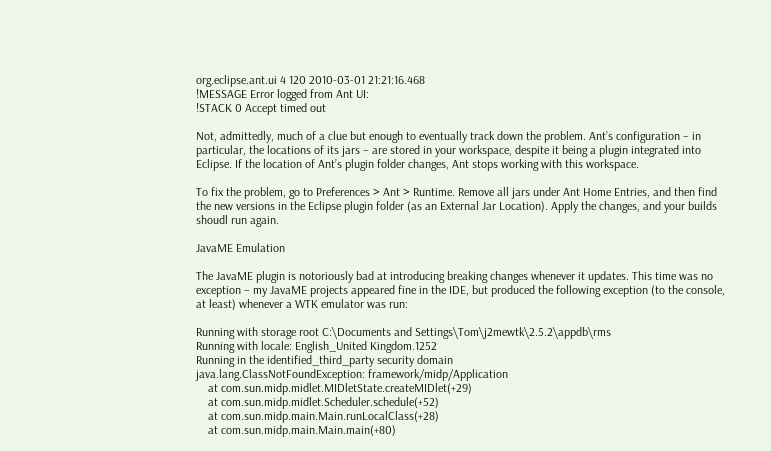org.eclipse.ant.ui 4 120 2010-03-01 21:21:16.468
!MESSAGE Error logged from Ant UI:
!STACK 0 Accept timed out

Not, admittedly, much of a clue but enough to eventually track down the problem. Ant’s configuration – in particular, the locations of its jars – are stored in your workspace, despite it being a plugin integrated into Eclipse. If the location of Ant’s plugin folder changes, Ant stops working with this workspace.

To fix the problem, go to Preferences > Ant > Runtime. Remove all jars under Ant Home Entries, and then find the new versions in the Eclipse plugin folder (as an External Jar Location). Apply the changes, and your builds shoudl run again.

JavaME Emulation

The JavaME plugin is notoriously bad at introducing breaking changes whenever it updates. This time was no exception – my JavaME projects appeared fine in the IDE, but produced the following exception (to the console, at least) whenever a WTK emulator was run:

Running with storage root C:\Documents and Settings\Tom\j2mewtk\2.5.2\appdb\rms
Running with locale: English_United Kingdom.1252
Running in the identified_third_party security domain
java.lang.ClassNotFoundException: framework/midp/Application
    at com.sun.midp.midlet.MIDletState.createMIDlet(+29)
    at com.sun.midp.midlet.Scheduler.schedule(+52)
    at com.sun.midp.main.Main.runLocalClass(+28)
    at com.sun.midp.main.Main.main(+80)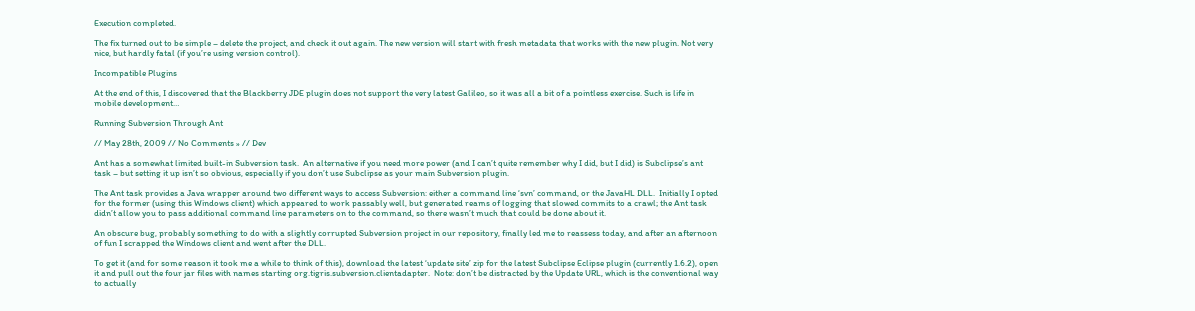Execution completed.

The fix turned out to be simple – delete the project, and check it out again. The new version will start with fresh metadata that works with the new plugin. Not very nice, but hardly fatal (if you’re using version control).

Incompatible Plugins

At the end of this, I discovered that the Blackberry JDE plugin does not support the very latest Galileo, so it was all a bit of a pointless exercise. Such is life in mobile development…

Running Subversion Through Ant

// May 28th, 2009 // No Comments » // Dev

Ant has a somewhat limited built-in Subversion task.  An alternative if you need more power (and I can’t quite remember why I did, but I did) is Subclipse’s ant task – but setting it up isn’t so obvious, especially if you don’t use Subclipse as your main Subversion plugin.

The Ant task provides a Java wrapper around two different ways to access Subversion: either a command line ‘svn’ command, or the JavaHL DLL.  Initially I opted for the former (using this Windows client) which appeared to work passably well, but generated reams of logging that slowed commits to a crawl; the Ant task didn’t allow you to pass additional command line parameters on to the command, so there wasn’t much that could be done about it.

An obscure bug, probably something to do with a slightly corrupted Subversion project in our repository, finally led me to reassess today, and after an afternoon of fun I scrapped the Windows client and went after the DLL.

To get it (and for some reason it took me a while to think of this), download the latest ‘update site’ zip for the latest Subclipse Eclipse plugin (currently 1.6.2), open it and pull out the four jar files with names starting org.tigris.subversion.clientadapter.  Note: don’t be distracted by the Update URL, which is the conventional way to actually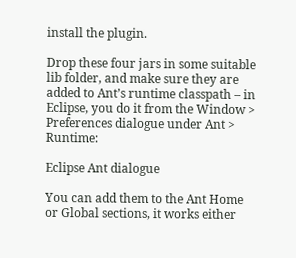install the plugin.

Drop these four jars in some suitable lib folder, and make sure they are added to Ant’s runtime classpath – in Eclipse, you do it from the Window > Preferences dialogue under Ant > Runtime:

Eclipse Ant dialogue

You can add them to the Ant Home or Global sections, it works either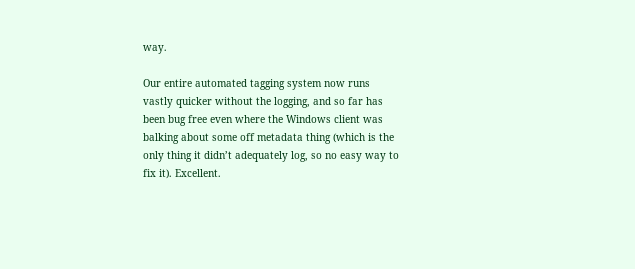way.

Our entire automated tagging system now runs vastly quicker without the logging, and so far has been bug free even where the Windows client was balking about some off metadata thing (which is the only thing it didn’t adequately log, so no easy way to fix it). Excellent.